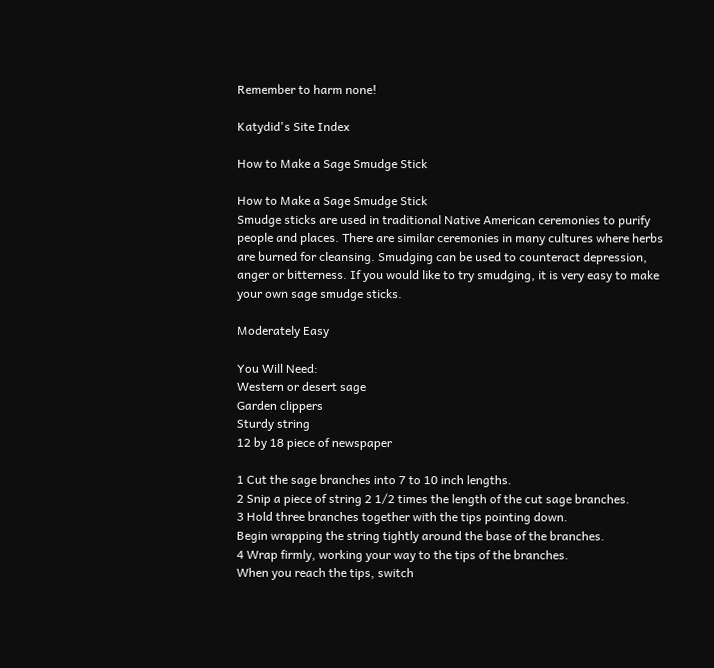Remember to harm none!

Katydid's Site Index

How to Make a Sage Smudge Stick

How to Make a Sage Smudge Stick
Smudge sticks are used in traditional Native American ceremonies to purify people and places. There are similar ceremonies in many cultures where herbs are burned for cleansing. Smudging can be used to counteract depression, anger or bitterness. If you would like to try smudging, it is very easy to make your own sage smudge sticks.

Moderately Easy

You Will Need:
Western or desert sage
Garden clippers
Sturdy string
12 by 18 piece of newspaper

1 Cut the sage branches into 7 to 10 inch lengths.
2 Snip a piece of string 2 1/2 times the length of the cut sage branches.
3 Hold three branches together with the tips pointing down.
Begin wrapping the string tightly around the base of the branches.
4 Wrap firmly, working your way to the tips of the branches.
When you reach the tips, switch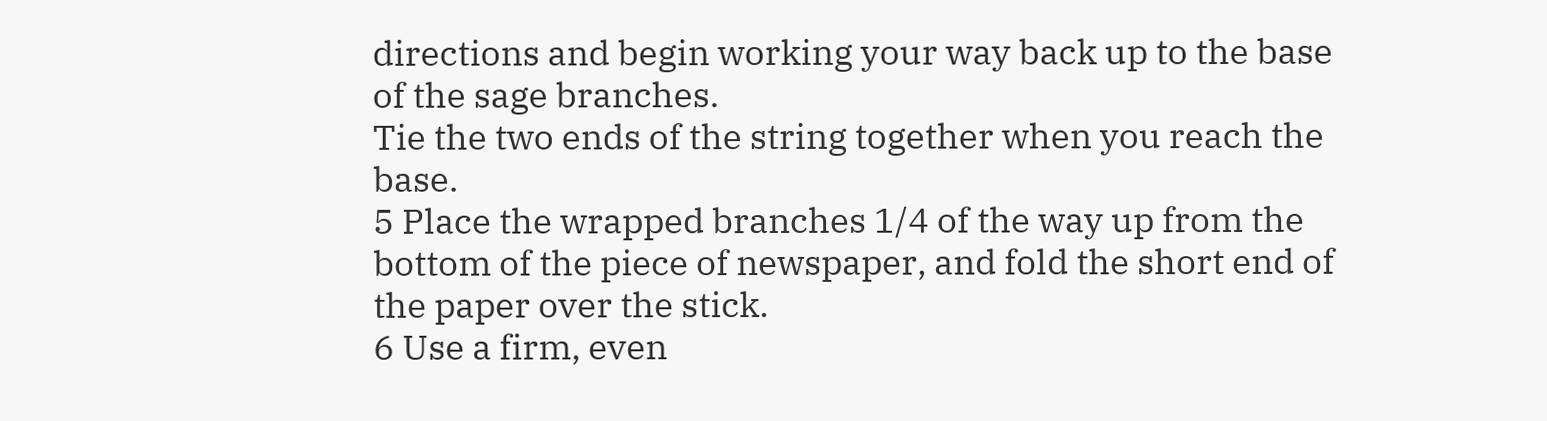directions and begin working your way back up to the base of the sage branches.
Tie the two ends of the string together when you reach the base.
5 Place the wrapped branches 1/4 of the way up from the bottom of the piece of newspaper, and fold the short end of the paper over the stick.
6 Use a firm, even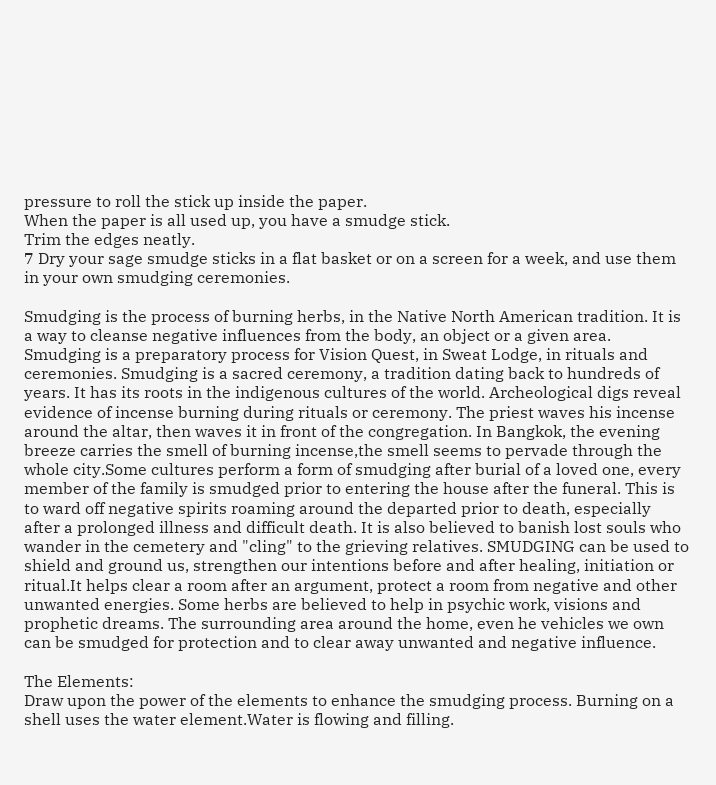pressure to roll the stick up inside the paper.
When the paper is all used up, you have a smudge stick.
Trim the edges neatly.
7 Dry your sage smudge sticks in a flat basket or on a screen for a week, and use them in your own smudging ceremonies.

Smudging is the process of burning herbs, in the Native North American tradition. It is a way to cleanse negative influences from the body, an object or a given area. Smudging is a preparatory process for Vision Quest, in Sweat Lodge, in rituals and ceremonies. Smudging is a sacred ceremony, a tradition dating back to hundreds of years. It has its roots in the indigenous cultures of the world. Archeological digs reveal evidence of incense burning during rituals or ceremony. The priest waves his incense around the altar, then waves it in front of the congregation. In Bangkok, the evening breeze carries the smell of burning incense,the smell seems to pervade through the whole city.Some cultures perform a form of smudging after burial of a loved one, every member of the family is smudged prior to entering the house after the funeral. This is to ward off negative spirits roaming around the departed prior to death, especially after a prolonged illness and difficult death. It is also believed to banish lost souls who wander in the cemetery and "cling" to the grieving relatives. SMUDGING can be used to shield and ground us, strengthen our intentions before and after healing, initiation or ritual.It helps clear a room after an argument, protect a room from negative and other unwanted energies. Some herbs are believed to help in psychic work, visions and prophetic dreams. The surrounding area around the home, even he vehicles we own can be smudged for protection and to clear away unwanted and negative influence.

The Elements:
Draw upon the power of the elements to enhance the smudging process. Burning on a shell uses the water element.Water is flowing and filling.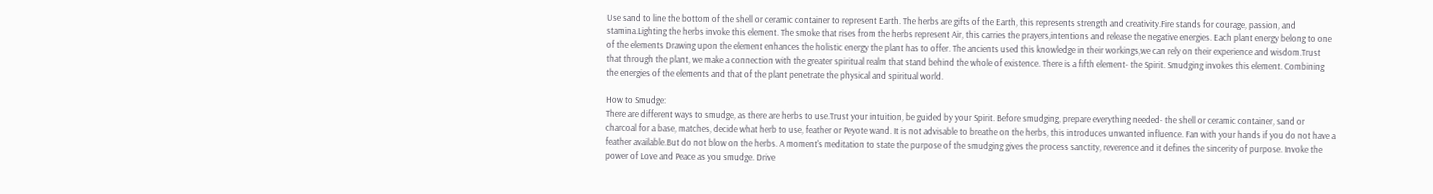Use sand to line the bottom of the shell or ceramic container to represent Earth. The herbs are gifts of the Earth, this represents strength and creativity.Fire stands for courage, passion, and stamina.Lighting the herbs invoke this element. The smoke that rises from the herbs represent Air, this carries the prayers,intentions and release the negative energies. Each plant energy belong to one of the elements Drawing upon the element enhances the holistic energy the plant has to offer. The ancients used this knowledge in their workings,we can rely on their experience and wisdom.Trust that through the plant, we make a connection with the greater spiritual realm that stand behind the whole of existence. There is a fifth element- the Spirit. Smudging invokes this element. Combining the energies of the elements and that of the plant penetrate the physical and spiritual world.

How to Smudge:
There are different ways to smudge, as there are herbs to use.Trust your intuition, be guided by your Spirit. Before smudging, prepare everything needed- the shell or ceramic container, sand or charcoal for a base, matches, decide what herb to use, feather or Peyote wand. It is not advisable to breathe on the herbs, this introduces unwanted influence. Fan with your hands if you do not have a feather available.But do not blow on the herbs. A moment's meditation to state the purpose of the smudging gives the process sanctity, reverence and it defines the sincerity of purpose. Invoke the power of Love and Peace as you smudge. Drive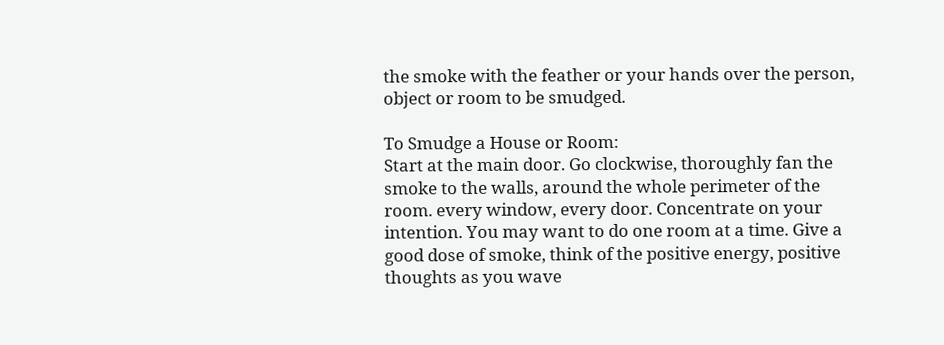the smoke with the feather or your hands over the person, object or room to be smudged.

To Smudge a House or Room:
Start at the main door. Go clockwise, thoroughly fan the smoke to the walls, around the whole perimeter of the room. every window, every door. Concentrate on your intention. You may want to do one room at a time. Give a good dose of smoke, think of the positive energy, positive thoughts as you wave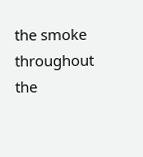the smoke throughout the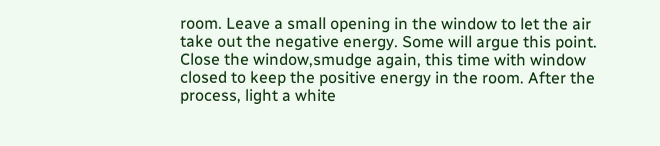room. Leave a small opening in the window to let the air take out the negative energy. Some will argue this point. Close the window,smudge again, this time with window closed to keep the positive energy in the room. After the process, light a white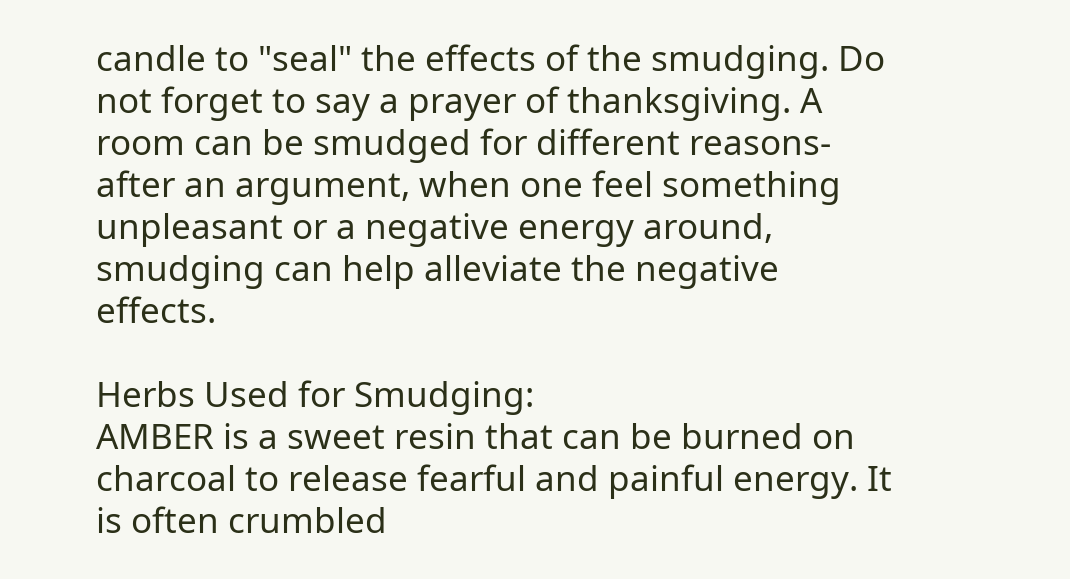candle to "seal" the effects of the smudging. Do not forget to say a prayer of thanksgiving. A room can be smudged for different reasons- after an argument, when one feel something unpleasant or a negative energy around, smudging can help alleviate the negative effects.

Herbs Used for Smudging:
AMBER is a sweet resin that can be burned on charcoal to release fearful and painful energy. It is often crumbled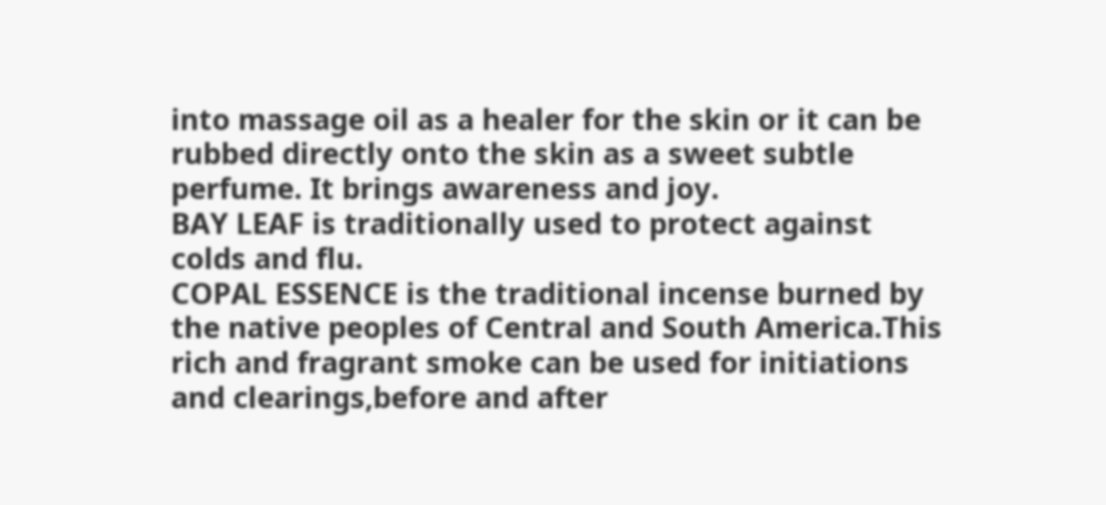into massage oil as a healer for the skin or it can be rubbed directly onto the skin as a sweet subtle perfume. It brings awareness and joy.
BAY LEAF is traditionally used to protect against colds and flu.
COPAL ESSENCE is the traditional incense burned by the native peoples of Central and South America.This rich and fragrant smoke can be used for initiations and clearings,before and after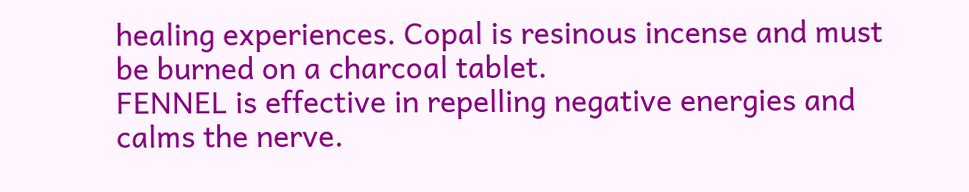healing experiences. Copal is resinous incense and must be burned on a charcoal tablet.
FENNEL is effective in repelling negative energies and calms the nerve.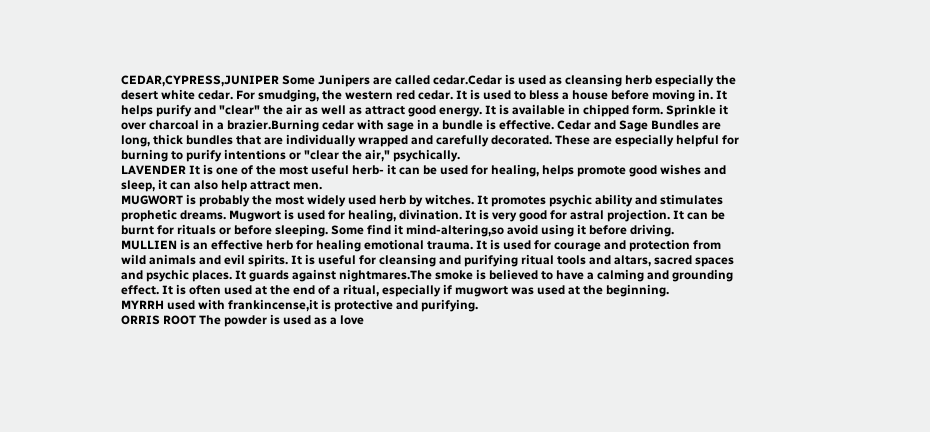CEDAR,CYPRESS,JUNIPER Some Junipers are called cedar.Cedar is used as cleansing herb especially the desert white cedar. For smudging, the western red cedar. It is used to bless a house before moving in. It helps purify and "clear" the air as well as attract good energy. It is available in chipped form. Sprinkle it over charcoal in a brazier.Burning cedar with sage in a bundle is effective. Cedar and Sage Bundles are long, thick bundles that are individually wrapped and carefully decorated. These are especially helpful for burning to purify intentions or "clear the air," psychically.
LAVENDER It is one of the most useful herb- it can be used for healing, helps promote good wishes and sleep, it can also help attract men.
MUGWORT is probably the most widely used herb by witches. It promotes psychic ability and stimulates prophetic dreams. Mugwort is used for healing, divination. It is very good for astral projection. It can be burnt for rituals or before sleeping. Some find it mind-altering,so avoid using it before driving.
MULLIEN is an effective herb for healing emotional trauma. It is used for courage and protection from wild animals and evil spirits. It is useful for cleansing and purifying ritual tools and altars, sacred spaces and psychic places. It guards against nightmares.The smoke is believed to have a calming and grounding effect. It is often used at the end of a ritual, especially if mugwort was used at the beginning.
MYRRH used with frankincense,it is protective and purifying.
ORRIS ROOT The powder is used as a love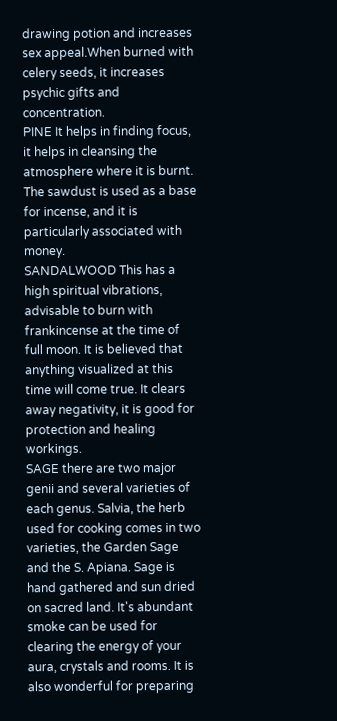drawing potion and increases sex appeal.When burned with celery seeds, it increases psychic gifts and concentration.
PINE It helps in finding focus, it helps in cleansing the atmosphere where it is burnt. The sawdust is used as a base for incense, and it is particularly associated with money.
SANDALWOOD This has a high spiritual vibrations, advisable to burn with frankincense at the time of full moon. It is believed that anything visualized at this time will come true. It clears away negativity, it is good for protection and healing workings.
SAGE there are two major genii and several varieties of each genus. Salvia, the herb used for cooking comes in two varieties, the Garden Sage and the S. Apiana. Sage is hand gathered and sun dried on sacred land. It's abundant smoke can be used for clearing the energy of your aura, crystals and rooms. It is also wonderful for preparing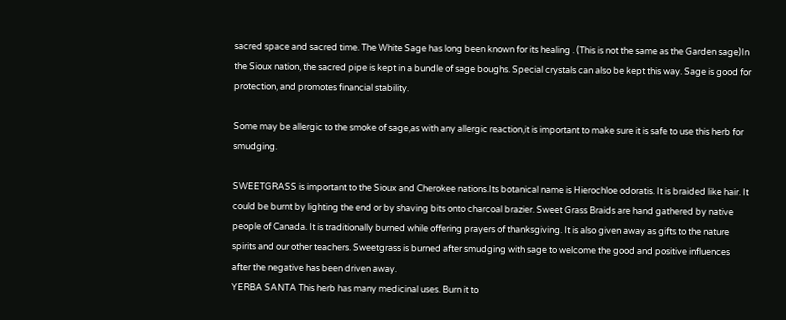sacred space and sacred time. The White Sage has long been known for its healing . (This is not the same as the Garden sage)In the Sioux nation, the sacred pipe is kept in a bundle of sage boughs. Special crystals can also be kept this way. Sage is good for protection, and promotes financial stability.

Some may be allergic to the smoke of sage,as with any allergic reaction,it is important to make sure it is safe to use this herb for smudging.

SWEETGRASS is important to the Sioux and Cherokee nations.Its botanical name is Hierochloe odoratis. It is braided like hair. It could be burnt by lighting the end or by shaving bits onto charcoal brazier. Sweet Grass Braids are hand gathered by native people of Canada. It is traditionally burned while offering prayers of thanksgiving. It is also given away as gifts to the nature spirits and our other teachers. Sweetgrass is burned after smudging with sage to welcome the good and positive influences after the negative has been driven away.
YERBA SANTA This herb has many medicinal uses. Burn it to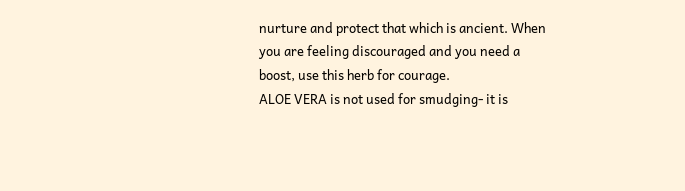nurture and protect that which is ancient. When you are feeling discouraged and you need a boost, use this herb for courage.
ALOE VERA is not used for smudging- it is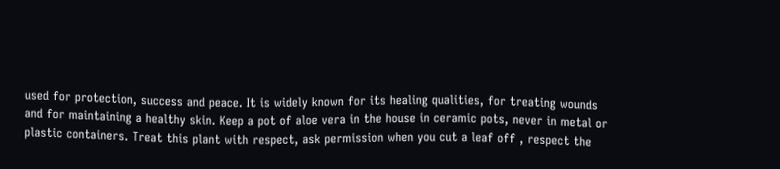used for protection, success and peace. It is widely known for its healing qualities, for treating wounds and for maintaining a healthy skin. Keep a pot of aloe vera in the house in ceramic pots, never in metal or plastic containers. Treat this plant with respect, ask permission when you cut a leaf off , respect the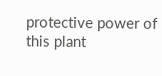protective power of this plant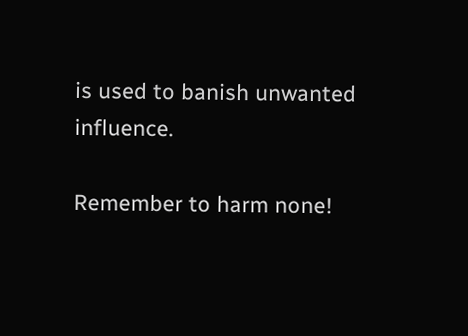is used to banish unwanted influence.

Remember to harm none!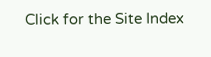Click for the Site Index